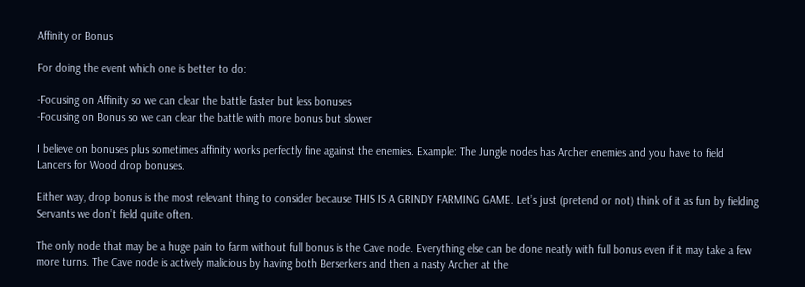Affinity or Bonus

For doing the event which one is better to do:

-Focusing on Affinity so we can clear the battle faster but less bonuses
-Focusing on Bonus so we can clear the battle with more bonus but slower

I believe on bonuses plus sometimes affinity works perfectly fine against the enemies. Example: The Jungle nodes has Archer enemies and you have to field Lancers for Wood drop bonuses.

Either way, drop bonus is the most relevant thing to consider because THIS IS A GRINDY FARMING GAME. Let’s just (pretend or not) think of it as fun by fielding Servants we don’t field quite often.

The only node that may be a huge pain to farm without full bonus is the Cave node. Everything else can be done neatly with full bonus even if it may take a few more turns. The Cave node is actively malicious by having both Berserkers and then a nasty Archer at the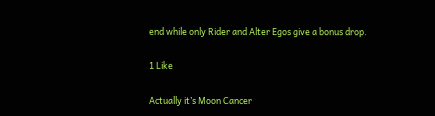end while only Rider and Alter Egos give a bonus drop.

1 Like

Actually it’s Moon Cancer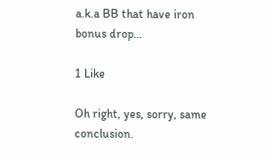a.k.a BB that have iron bonus drop…

1 Like

Oh right, yes, sorry, same conclusion.